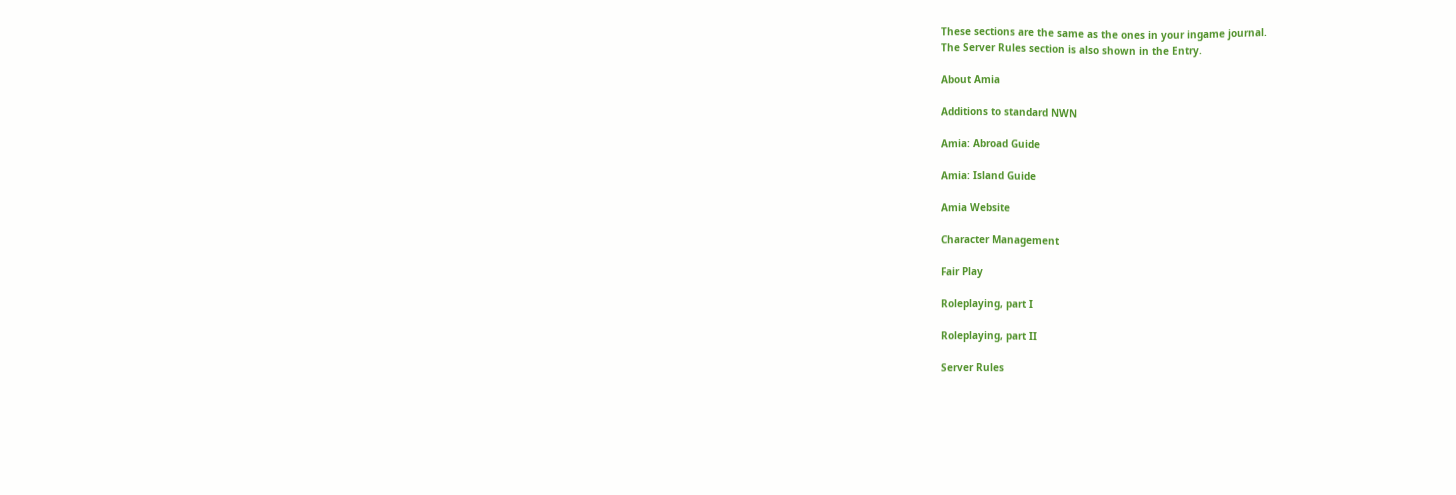These sections are the same as the ones in your ingame journal.
The Server Rules section is also shown in the Entry.

About Amia

Additions to standard NWN

Amia: Abroad Guide

Amia: Island Guide

Amia Website

Character Management

Fair Play

Roleplaying, part I

Roleplaying, part II

Server Rules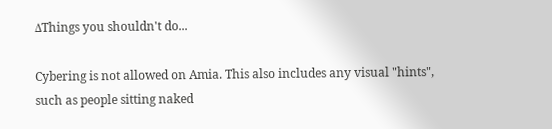ΔThings you shouldn't do...

Cybering is not allowed on Amia. This also includes any visual "hints", such as people sitting naked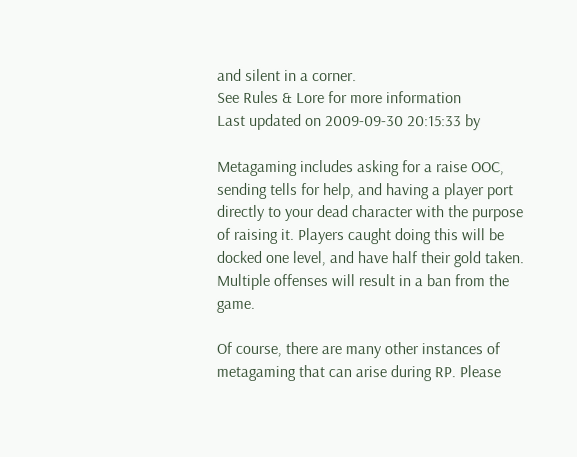and silent in a corner.
See Rules & Lore for more information
Last updated on 2009-09-30 20:15:33 by

Metagaming includes asking for a raise OOC, sending tells for help, and having a player port directly to your dead character with the purpose of raising it. Players caught doing this will be docked one level, and have half their gold taken. Multiple offenses will result in a ban from the game.

Of course, there are many other instances of metagaming that can arise during RP. Please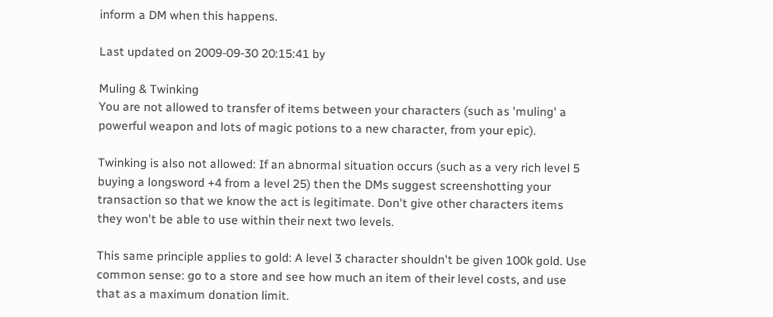inform a DM when this happens.

Last updated on 2009-09-30 20:15:41 by

Muling & Twinking
You are not allowed to transfer of items between your characters (such as 'muling' a powerful weapon and lots of magic potions to a new character, from your epic).

Twinking is also not allowed: If an abnormal situation occurs (such as a very rich level 5 buying a longsword +4 from a level 25) then the DMs suggest screenshotting your transaction so that we know the act is legitimate. Don't give other characters items they won't be able to use within their next two levels.

This same principle applies to gold: A level 3 character shouldn't be given 100k gold. Use common sense: go to a store and see how much an item of their level costs, and use that as a maximum donation limit.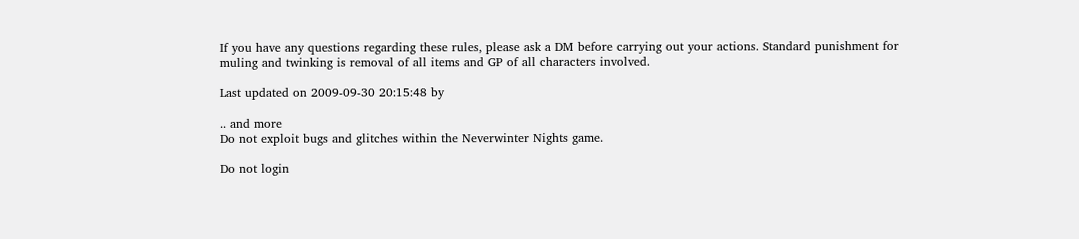If you have any questions regarding these rules, please ask a DM before carrying out your actions. Standard punishment for muling and twinking is removal of all items and GP of all characters involved.

Last updated on 2009-09-30 20:15:48 by

.. and more
Do not exploit bugs and glitches within the Neverwinter Nights game.

Do not login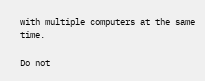with multiple computers at the same time.

Do not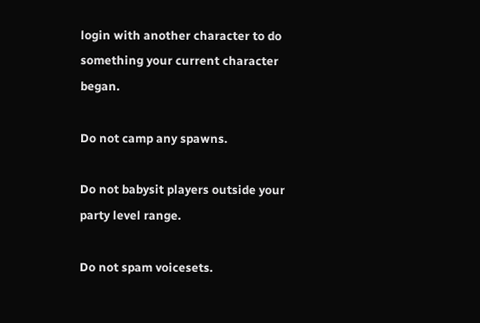login with another character to do something your current character began.

Do not camp any spawns.

Do not babysit players outside your party level range.

Do not spam voicesets.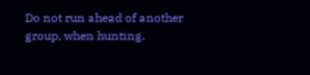Do not run ahead of another group, when hunting.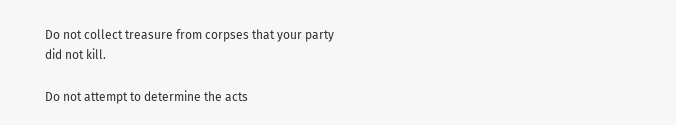Do not collect treasure from corpses that your party did not kill.

Do not attempt to determine the acts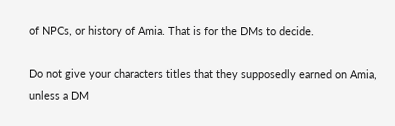of NPCs, or history of Amia. That is for the DMs to decide.

Do not give your characters titles that they supposedly earned on Amia, unless a DM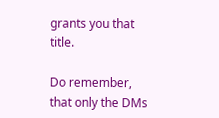grants you that title.

Do remember, that only the DMs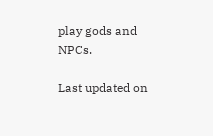play gods and NPCs.

Last updated on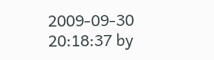2009-09-30 20:18:37 by